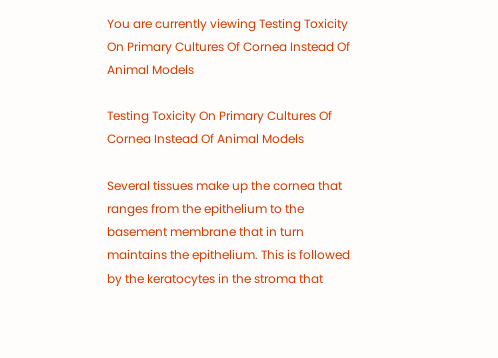You are currently viewing Testing Toxicity On Primary Cultures Of Cornea Instead Of Animal Models

Testing Toxicity On Primary Cultures Of Cornea Instead Of Animal Models

Several tissues make up the cornea that ranges from the epithelium to the basement membrane that in turn maintains the epithelium. This is followed by the keratocytes in the stroma that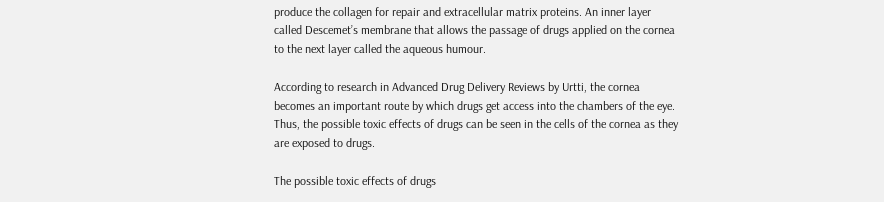produce the collagen for repair and extracellular matrix proteins. An inner layer called Descemet’s membrane that allows the passage of drugs applied on the cornea to the next layer called the aqueous humour.

According to research in Advanced Drug Delivery Reviews by Urtti, the cornea becomes an important route by which drugs get access into the chambers of the eye. Thus, the possible toxic effects of drugs can be seen in the cells of the cornea as they are exposed to drugs.

The possible toxic effects of drugs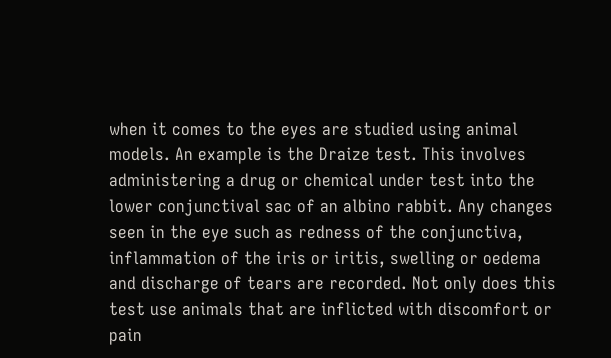when it comes to the eyes are studied using animal models. An example is the Draize test. This involves administering a drug or chemical under test into the lower conjunctival sac of an albino rabbit. Any changes seen in the eye such as redness of the conjunctiva, inflammation of the iris or iritis, swelling or oedema and discharge of tears are recorded. Not only does this test use animals that are inflicted with discomfort or pain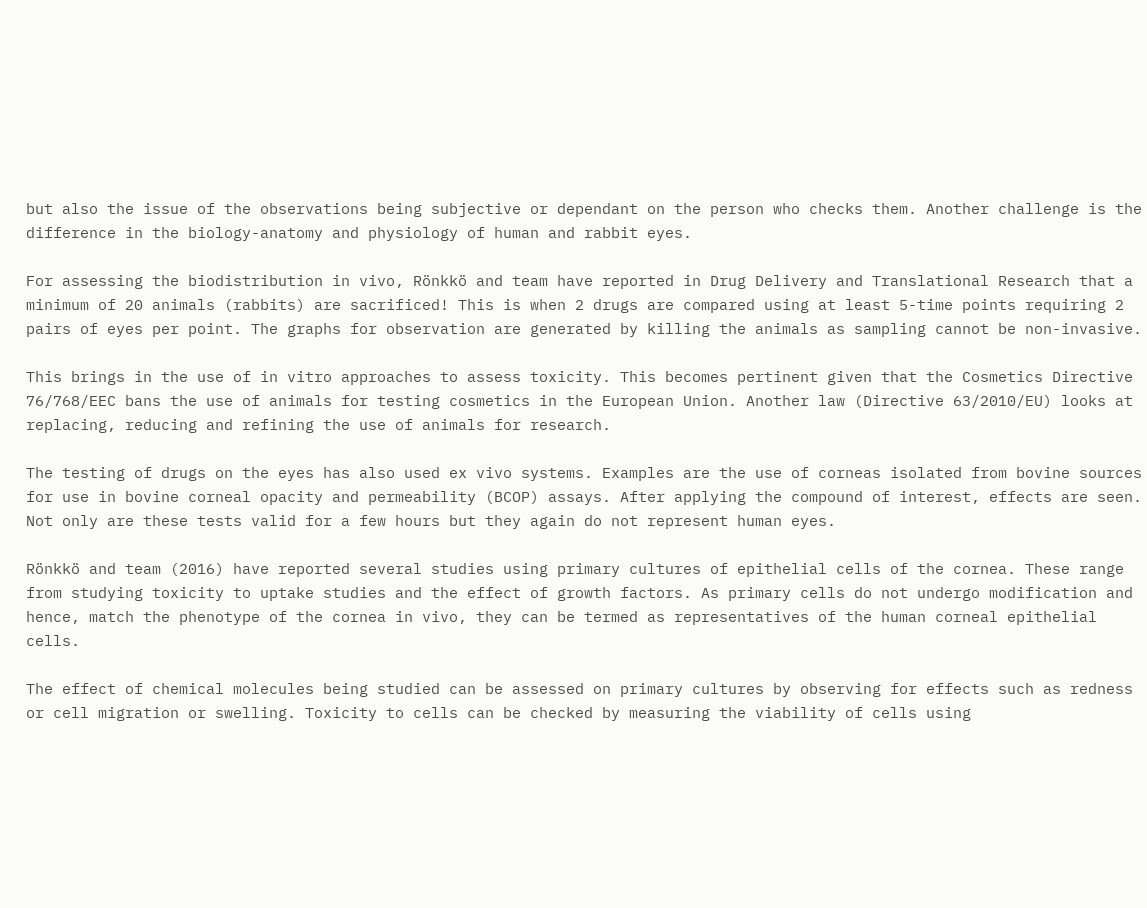but also the issue of the observations being subjective or dependant on the person who checks them. Another challenge is the difference in the biology-anatomy and physiology of human and rabbit eyes.

For assessing the biodistribution in vivo, Rönkkö and team have reported in Drug Delivery and Translational Research that a minimum of 20 animals (rabbits) are sacrificed! This is when 2 drugs are compared using at least 5-time points requiring 2 pairs of eyes per point. The graphs for observation are generated by killing the animals as sampling cannot be non-invasive.

This brings in the use of in vitro approaches to assess toxicity. This becomes pertinent given that the Cosmetics Directive 76/768/EEC bans the use of animals for testing cosmetics in the European Union. Another law (Directive 63/2010/EU) looks at replacing, reducing and refining the use of animals for research.

The testing of drugs on the eyes has also used ex vivo systems. Examples are the use of corneas isolated from bovine sources for use in bovine corneal opacity and permeability (BCOP) assays. After applying the compound of interest, effects are seen. Not only are these tests valid for a few hours but they again do not represent human eyes.

Rönkkö and team (2016) have reported several studies using primary cultures of epithelial cells of the cornea. These range from studying toxicity to uptake studies and the effect of growth factors. As primary cells do not undergo modification and hence, match the phenotype of the cornea in vivo, they can be termed as representatives of the human corneal epithelial cells.

The effect of chemical molecules being studied can be assessed on primary cultures by observing for effects such as redness or cell migration or swelling. Toxicity to cells can be checked by measuring the viability of cells using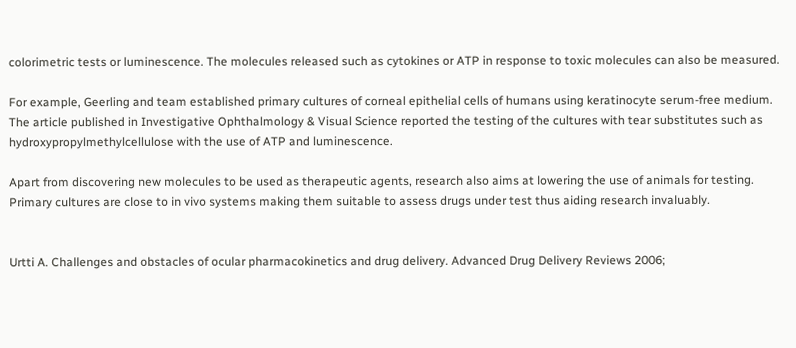colorimetric tests or luminescence. The molecules released such as cytokines or ATP in response to toxic molecules can also be measured.

For example, Geerling and team established primary cultures of corneal epithelial cells of humans using keratinocyte serum-free medium. The article published in Investigative Ophthalmology & Visual Science reported the testing of the cultures with tear substitutes such as hydroxypropylmethylcellulose with the use of ATP and luminescence.

Apart from discovering new molecules to be used as therapeutic agents, research also aims at lowering the use of animals for testing. Primary cultures are close to in vivo systems making them suitable to assess drugs under test thus aiding research invaluably.


Urtti A. Challenges and obstacles of ocular pharmacokinetics and drug delivery. Advanced Drug Delivery Reviews 2006;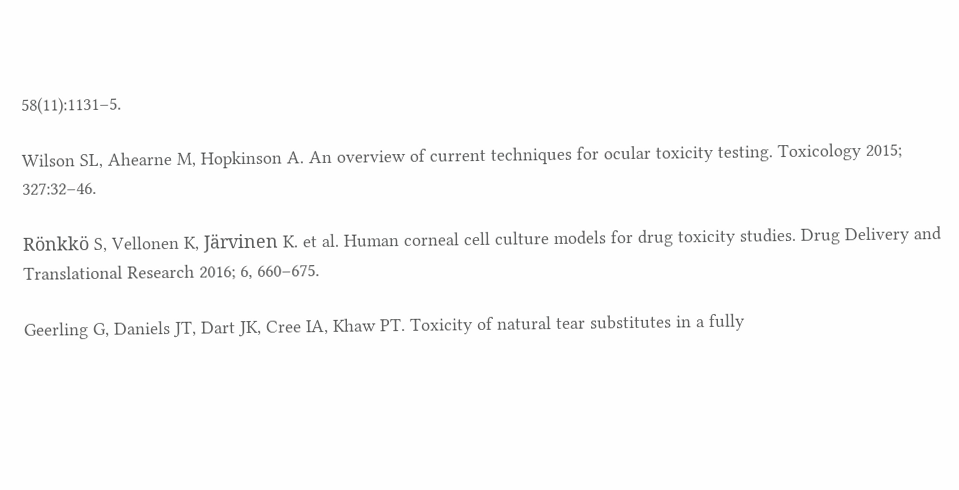58(11):1131–5.

Wilson SL, Ahearne M, Hopkinson A. An overview of current techniques for ocular toxicity testing. Toxicology 2015; 327:32–46.

Rönkkö S, Vellonen K, Järvinen K. et al. Human corneal cell culture models for drug toxicity studies. Drug Delivery and Translational Research 2016; 6, 660–675.

Geerling G, Daniels JT, Dart JK, Cree IA, Khaw PT. Toxicity of natural tear substitutes in a fully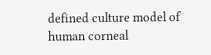defined culture model of human corneal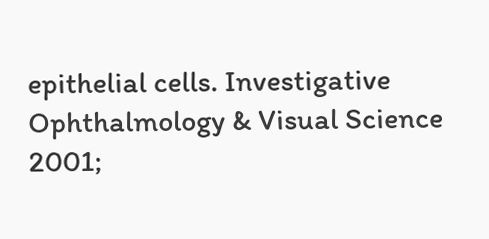epithelial cells. Investigative Ophthalmology & Visual Science 2001;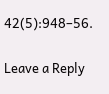42(5):948–56.

Leave a Reply